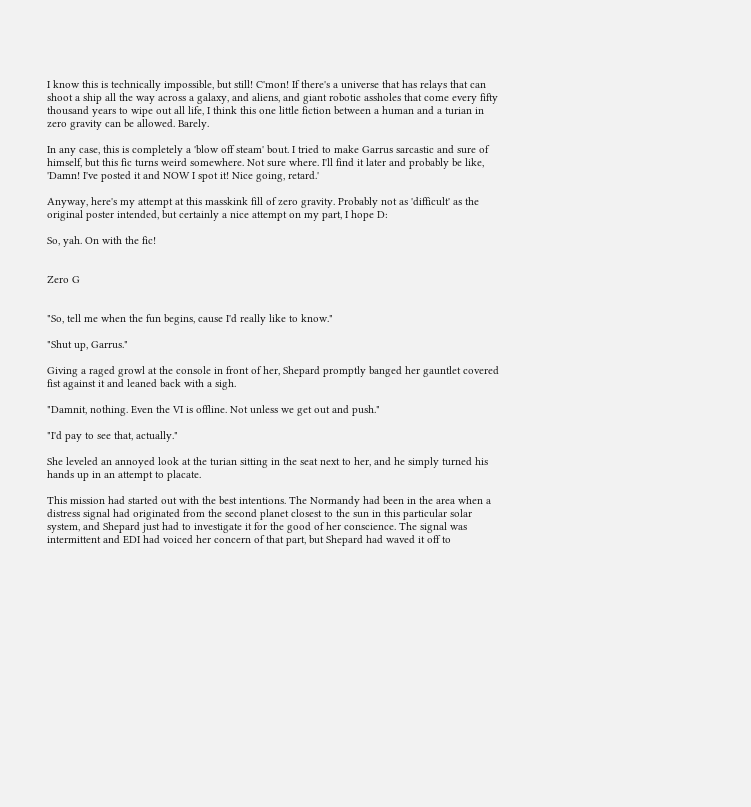I know this is technically impossible, but still! C'mon! If there's a universe that has relays that can shoot a ship all the way across a galaxy, and aliens, and giant robotic assholes that come every fifty thousand years to wipe out all life, I think this one little fiction between a human and a turian in zero gravity can be allowed. Barely.

In any case, this is completely a 'blow off steam' bout. I tried to make Garrus sarcastic and sure of himself, but this fic turns weird somewhere. Not sure where. I'll find it later and probably be like, 'Damn! I've posted it and NOW I spot it! Nice going, retard.'

Anyway, here's my attempt at this masskink fill of zero gravity. Probably not as 'difficult' as the original poster intended, but certainly a nice attempt on my part, I hope D:

So, yah. On with the fic!


Zero G


"So, tell me when the fun begins, cause I'd really like to know."

"Shut up, Garrus."

Giving a raged growl at the console in front of her, Shepard promptly banged her gauntlet covered fist against it and leaned back with a sigh.

"Damnit, nothing. Even the VI is offline. Not unless we get out and push."

"I'd pay to see that, actually."

She leveled an annoyed look at the turian sitting in the seat next to her, and he simply turned his hands up in an attempt to placate.

This mission had started out with the best intentions. The Normandy had been in the area when a distress signal had originated from the second planet closest to the sun in this particular solar system, and Shepard just had to investigate it for the good of her conscience. The signal was intermittent and EDI had voiced her concern of that part, but Shepard had waved it off to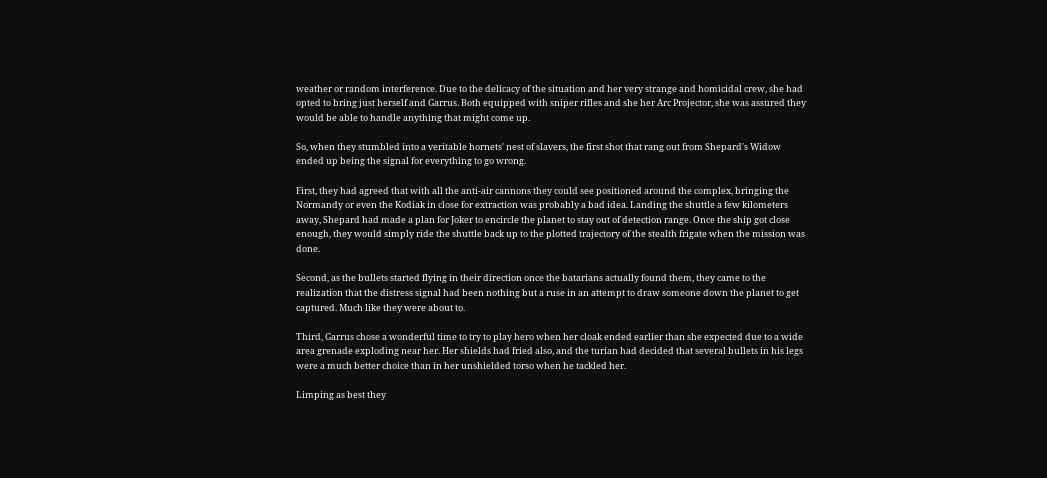weather or random interference. Due to the delicacy of the situation and her very strange and homicidal crew, she had opted to bring just herself and Garrus. Both equipped with sniper rifles and she her Arc Projector, she was assured they would be able to handle anything that might come up.

So, when they stumbled into a veritable hornets' nest of slavers, the first shot that rang out from Shepard's Widow ended up being the signal for everything to go wrong.

First, they had agreed that with all the anti-air cannons they could see positioned around the complex, bringing the Normandy or even the Kodiak in close for extraction was probably a bad idea. Landing the shuttle a few kilometers away, Shepard had made a plan for Joker to encircle the planet to stay out of detection range. Once the ship got close enough, they would simply ride the shuttle back up to the plotted trajectory of the stealth frigate when the mission was done.

Second, as the bullets started flying in their direction once the batarians actually found them, they came to the realization that the distress signal had been nothing but a ruse in an attempt to draw someone down the planet to get captured. Much like they were about to.

Third, Garrus chose a wonderful time to try to play hero when her cloak ended earlier than she expected due to a wide area grenade exploding near her. Her shields had fried also, and the turian had decided that several bullets in his legs were a much better choice than in her unshielded torso when he tackled her.

Limping as best they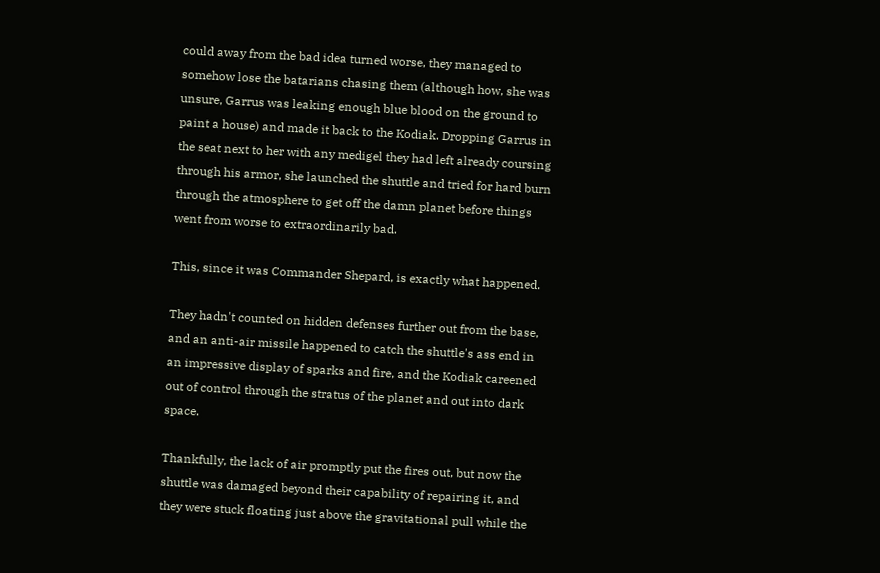could away from the bad idea turned worse, they managed to somehow lose the batarians chasing them (although how, she was unsure, Garrus was leaking enough blue blood on the ground to paint a house) and made it back to the Kodiak. Dropping Garrus in the seat next to her with any medigel they had left already coursing through his armor, she launched the shuttle and tried for hard burn through the atmosphere to get off the damn planet before things went from worse to extraordinarily bad.

This, since it was Commander Shepard, is exactly what happened.

They hadn't counted on hidden defenses further out from the base, and an anti-air missile happened to catch the shuttle's ass end in an impressive display of sparks and fire, and the Kodiak careened out of control through the stratus of the planet and out into dark space.

Thankfully, the lack of air promptly put the fires out, but now the shuttle was damaged beyond their capability of repairing it, and they were stuck floating just above the gravitational pull while the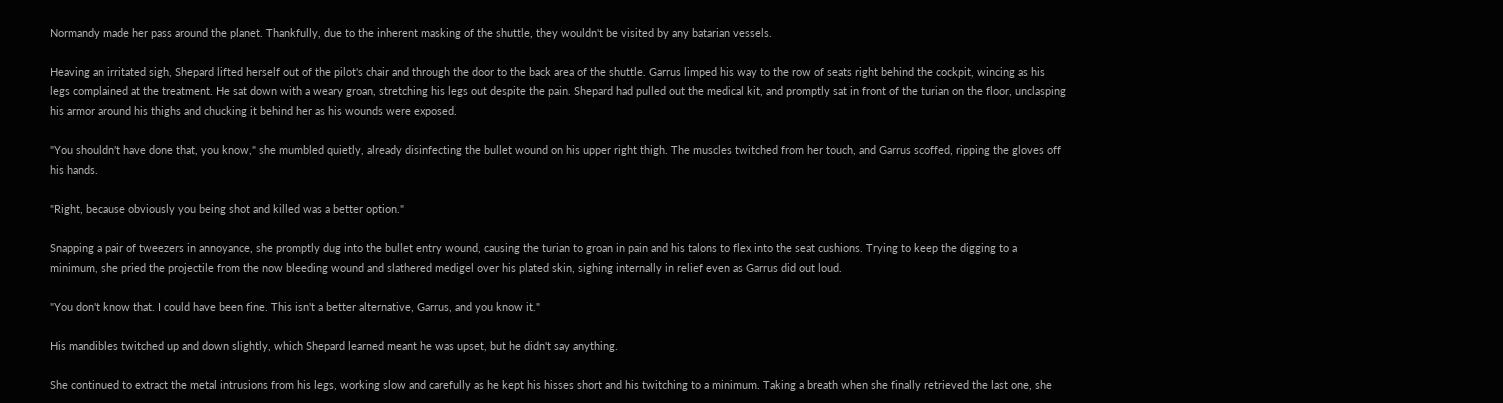Normandy made her pass around the planet. Thankfully, due to the inherent masking of the shuttle, they wouldn't be visited by any batarian vessels.

Heaving an irritated sigh, Shepard lifted herself out of the pilot's chair and through the door to the back area of the shuttle. Garrus limped his way to the row of seats right behind the cockpit, wincing as his legs complained at the treatment. He sat down with a weary groan, stretching his legs out despite the pain. Shepard had pulled out the medical kit, and promptly sat in front of the turian on the floor, unclasping his armor around his thighs and chucking it behind her as his wounds were exposed.

"You shouldn't have done that, you know," she mumbled quietly, already disinfecting the bullet wound on his upper right thigh. The muscles twitched from her touch, and Garrus scoffed, ripping the gloves off his hands.

"Right, because obviously you being shot and killed was a better option."

Snapping a pair of tweezers in annoyance, she promptly dug into the bullet entry wound, causing the turian to groan in pain and his talons to flex into the seat cushions. Trying to keep the digging to a minimum, she pried the projectile from the now bleeding wound and slathered medigel over his plated skin, sighing internally in relief even as Garrus did out loud.

"You don't know that. I could have been fine. This isn't a better alternative, Garrus, and you know it."

His mandibles twitched up and down slightly, which Shepard learned meant he was upset, but he didn't say anything.

She continued to extract the metal intrusions from his legs, working slow and carefully as he kept his hisses short and his twitching to a minimum. Taking a breath when she finally retrieved the last one, she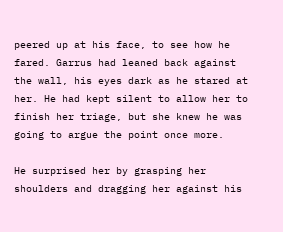peered up at his face, to see how he fared. Garrus had leaned back against the wall, his eyes dark as he stared at her. He had kept silent to allow her to finish her triage, but she knew he was going to argue the point once more.

He surprised her by grasping her shoulders and dragging her against his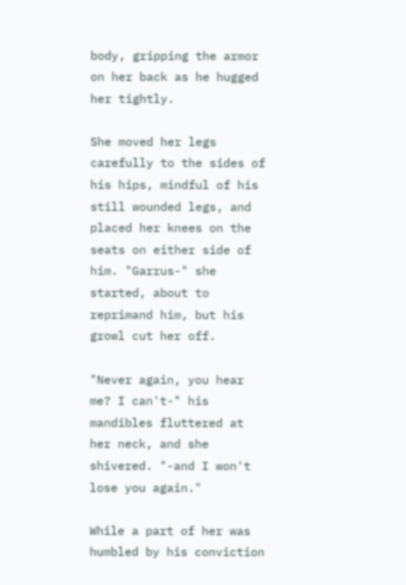body, gripping the armor on her back as he hugged her tightly.

She moved her legs carefully to the sides of his hips, mindful of his still wounded legs, and placed her knees on the seats on either side of him. "Garrus-" she started, about to reprimand him, but his growl cut her off.

"Never again, you hear me? I can't-" his mandibles fluttered at her neck, and she shivered. "-and I won't lose you again."

While a part of her was humbled by his conviction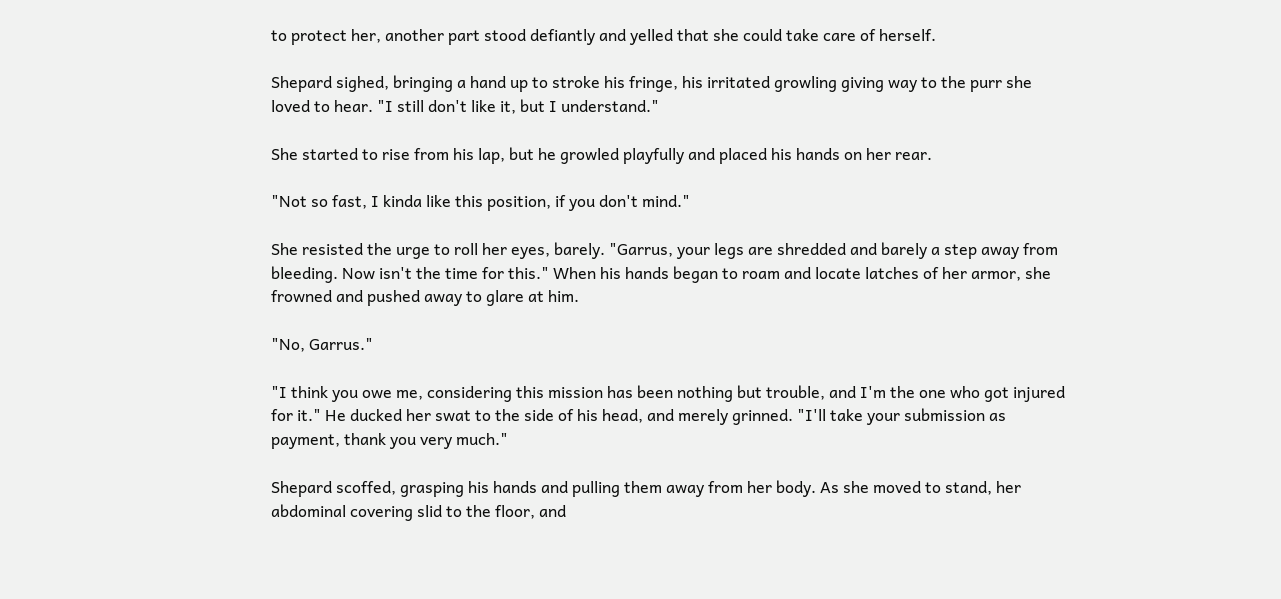to protect her, another part stood defiantly and yelled that she could take care of herself.

Shepard sighed, bringing a hand up to stroke his fringe, his irritated growling giving way to the purr she loved to hear. "I still don't like it, but I understand."

She started to rise from his lap, but he growled playfully and placed his hands on her rear.

"Not so fast, I kinda like this position, if you don't mind."

She resisted the urge to roll her eyes, barely. "Garrus, your legs are shredded and barely a step away from bleeding. Now isn't the time for this." When his hands began to roam and locate latches of her armor, she frowned and pushed away to glare at him.

"No, Garrus."

"I think you owe me, considering this mission has been nothing but trouble, and I'm the one who got injured for it." He ducked her swat to the side of his head, and merely grinned. "I'll take your submission as payment, thank you very much."

Shepard scoffed, grasping his hands and pulling them away from her body. As she moved to stand, her abdominal covering slid to the floor, and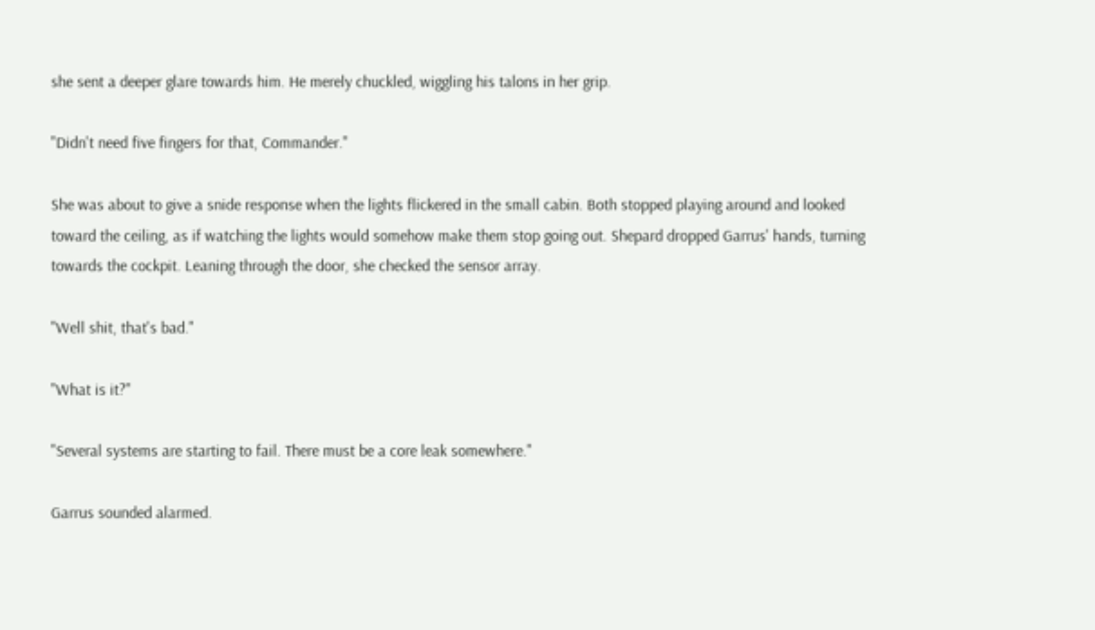she sent a deeper glare towards him. He merely chuckled, wiggling his talons in her grip.

"Didn't need five fingers for that, Commander."

She was about to give a snide response when the lights flickered in the small cabin. Both stopped playing around and looked toward the ceiling, as if watching the lights would somehow make them stop going out. Shepard dropped Garrus' hands, turning towards the cockpit. Leaning through the door, she checked the sensor array.

"Well shit, that's bad."

"What is it?"

"Several systems are starting to fail. There must be a core leak somewhere."

Garrus sounded alarmed.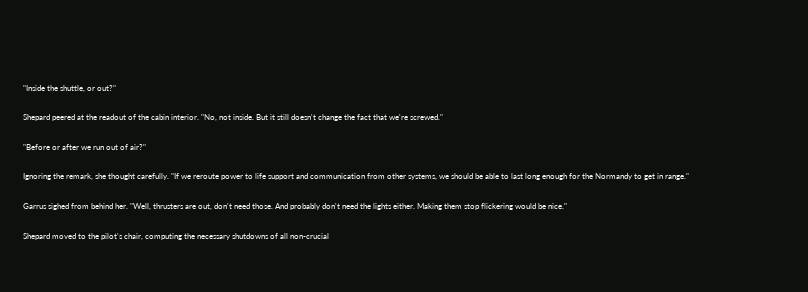"Inside the shuttle, or out?"

Shepard peered at the readout of the cabin interior. "No, not inside. But it still doesn't change the fact that we're screwed."

"Before or after we run out of air?"

Ignoring the remark, she thought carefully. "If we reroute power to life support and communication from other systems, we should be able to last long enough for the Normandy to get in range."

Garrus sighed from behind her. "Well, thrusters are out, don't need those. And probably don't need the lights either. Making them stop flickering would be nice."

Shepard moved to the pilot's chair, computing the necessary shutdowns of all non-crucial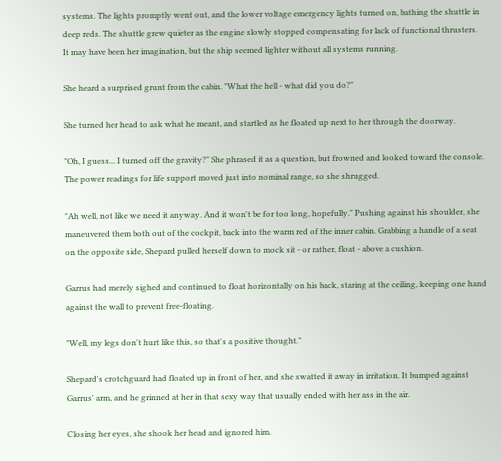systems. The lights promptly went out, and the lower voltage emergency lights turned on, bathing the shuttle in deep reds. The shuttle grew quieter as the engine slowly stopped compensating for lack of functional thrusters. It may have been her imagination, but the ship seemed lighter without all systems running.

She heard a surprised grunt from the cabin. "What the hell - what did you do?"

She turned her head to ask what he meant, and startled as he floated up next to her through the doorway.

"Oh, I guess... I turned off the gravity?" She phrased it as a question, but frowned and looked toward the console. The power readings for life support moved just into nominal range, so she shrugged.

"Ah well, not like we need it anyway. And it won't be for too long, hopefully." Pushing against his shoulder, she maneuvered them both out of the cockpit, back into the warm red of the inner cabin. Grabbing a handle of a seat on the opposite side, Shepard pulled herself down to mock sit - or rather, float - above a cushion.

Garrus had merely sighed and continued to float horizontally on his back, staring at the ceiling, keeping one hand against the wall to prevent free-floating.

"Well, my legs don't hurt like this, so that's a positive thought."

Shepard's crotchguard had floated up in front of her, and she swatted it away in irritation. It bumped against Garrus' arm, and he grinned at her in that sexy way that usually ended with her ass in the air.

Closing her eyes, she shook her head and ignored him.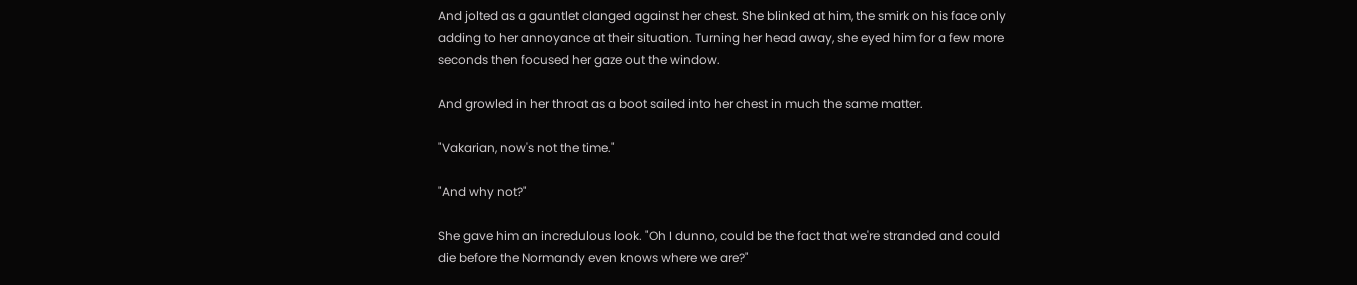And jolted as a gauntlet clanged against her chest. She blinked at him, the smirk on his face only adding to her annoyance at their situation. Turning her head away, she eyed him for a few more seconds then focused her gaze out the window.

And growled in her throat as a boot sailed into her chest in much the same matter.

"Vakarian, now's not the time."

"And why not?"

She gave him an incredulous look. "Oh I dunno, could be the fact that we're stranded and could die before the Normandy even knows where we are?"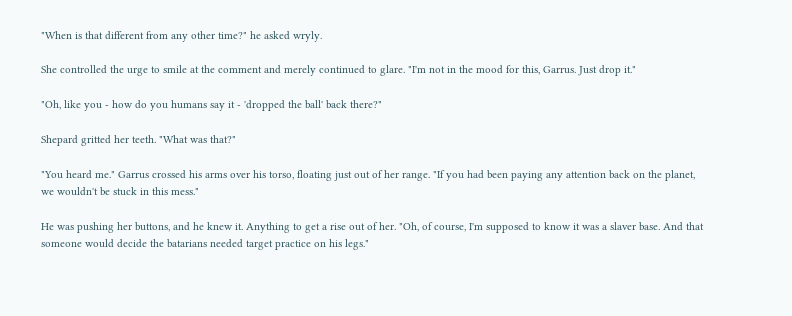"When is that different from any other time?" he asked wryly.

She controlled the urge to smile at the comment and merely continued to glare. "I'm not in the mood for this, Garrus. Just drop it."

"Oh, like you - how do you humans say it - 'dropped the ball' back there?"

Shepard gritted her teeth. "What was that?"

"You heard me." Garrus crossed his arms over his torso, floating just out of her range. "If you had been paying any attention back on the planet, we wouldn't be stuck in this mess."

He was pushing her buttons, and he knew it. Anything to get a rise out of her. "Oh, of course, I'm supposed to know it was a slaver base. And that someone would decide the batarians needed target practice on his legs."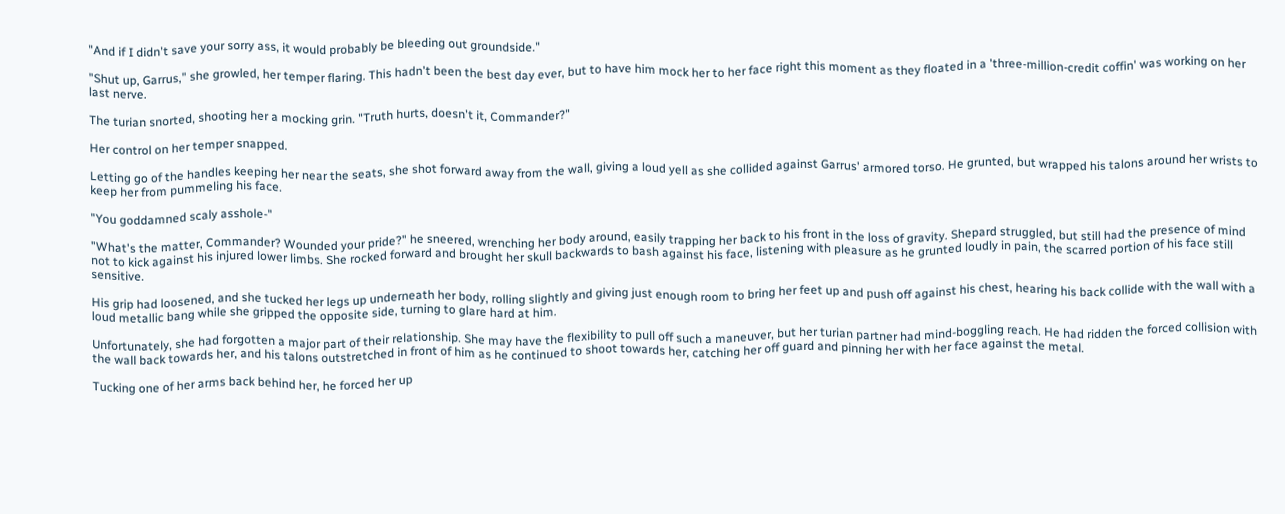"And if I didn't save your sorry ass, it would probably be bleeding out groundside."

"Shut up, Garrus," she growled, her temper flaring. This hadn't been the best day ever, but to have him mock her to her face right this moment as they floated in a 'three-million-credit coffin' was working on her last nerve.

The turian snorted, shooting her a mocking grin. "Truth hurts, doesn't it, Commander?"

Her control on her temper snapped.

Letting go of the handles keeping her near the seats, she shot forward away from the wall, giving a loud yell as she collided against Garrus' armored torso. He grunted, but wrapped his talons around her wrists to keep her from pummeling his face.

"You goddamned scaly asshole-"

"What's the matter, Commander? Wounded your pride?" he sneered, wrenching her body around, easily trapping her back to his front in the loss of gravity. Shepard struggled, but still had the presence of mind not to kick against his injured lower limbs. She rocked forward and brought her skull backwards to bash against his face, listening with pleasure as he grunted loudly in pain, the scarred portion of his face still sensitive.

His grip had loosened, and she tucked her legs up underneath her body, rolling slightly and giving just enough room to bring her feet up and push off against his chest, hearing his back collide with the wall with a loud metallic bang while she gripped the opposite side, turning to glare hard at him.

Unfortunately, she had forgotten a major part of their relationship. She may have the flexibility to pull off such a maneuver, but her turian partner had mind-boggling reach. He had ridden the forced collision with the wall back towards her, and his talons outstretched in front of him as he continued to shoot towards her, catching her off guard and pinning her with her face against the metal.

Tucking one of her arms back behind her, he forced her up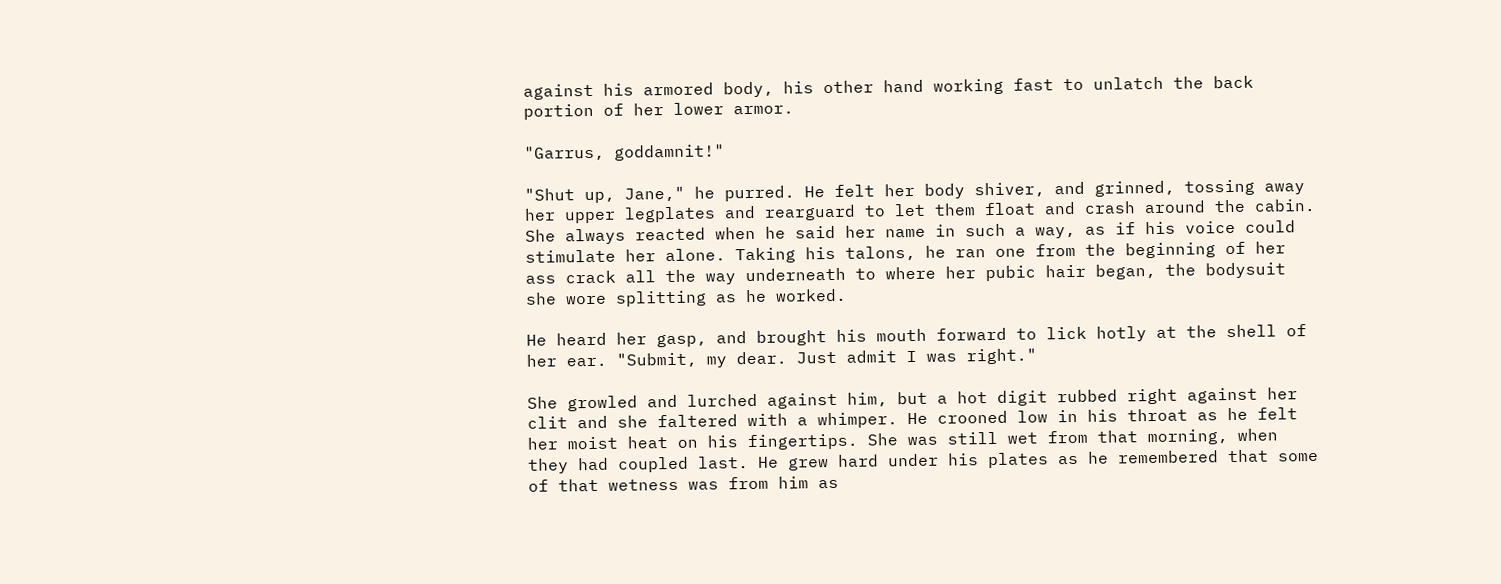against his armored body, his other hand working fast to unlatch the back portion of her lower armor.

"Garrus, goddamnit!"

"Shut up, Jane," he purred. He felt her body shiver, and grinned, tossing away her upper legplates and rearguard to let them float and crash around the cabin. She always reacted when he said her name in such a way, as if his voice could stimulate her alone. Taking his talons, he ran one from the beginning of her ass crack all the way underneath to where her pubic hair began, the bodysuit she wore splitting as he worked.

He heard her gasp, and brought his mouth forward to lick hotly at the shell of her ear. "Submit, my dear. Just admit I was right."

She growled and lurched against him, but a hot digit rubbed right against her clit and she faltered with a whimper. He crooned low in his throat as he felt her moist heat on his fingertips. She was still wet from that morning, when they had coupled last. He grew hard under his plates as he remembered that some of that wetness was from him as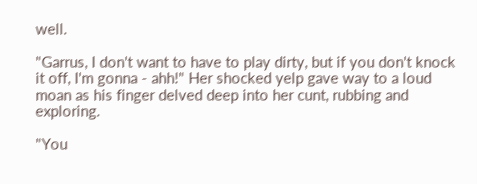well.

"Garrus, I don't want to have to play dirty, but if you don't knock it off, I'm gonna - ahh!" Her shocked yelp gave way to a loud moan as his finger delved deep into her cunt, rubbing and exploring.

"You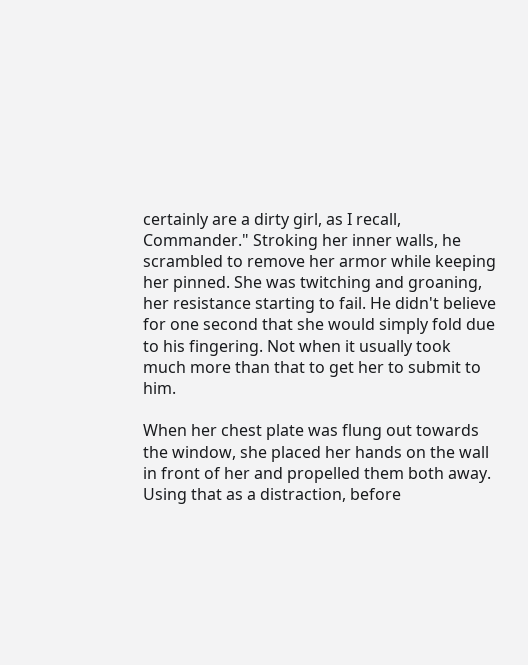certainly are a dirty girl, as I recall, Commander." Stroking her inner walls, he scrambled to remove her armor while keeping her pinned. She was twitching and groaning, her resistance starting to fail. He didn't believe for one second that she would simply fold due to his fingering. Not when it usually took much more than that to get her to submit to him.

When her chest plate was flung out towards the window, she placed her hands on the wall in front of her and propelled them both away. Using that as a distraction, before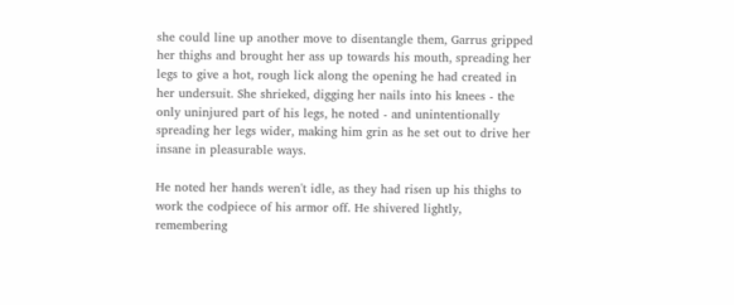she could line up another move to disentangle them, Garrus gripped her thighs and brought her ass up towards his mouth, spreading her legs to give a hot, rough lick along the opening he had created in her undersuit. She shrieked, digging her nails into his knees - the only uninjured part of his legs, he noted - and unintentionally spreading her legs wider, making him grin as he set out to drive her insane in pleasurable ways.

He noted her hands weren't idle, as they had risen up his thighs to work the codpiece of his armor off. He shivered lightly, remembering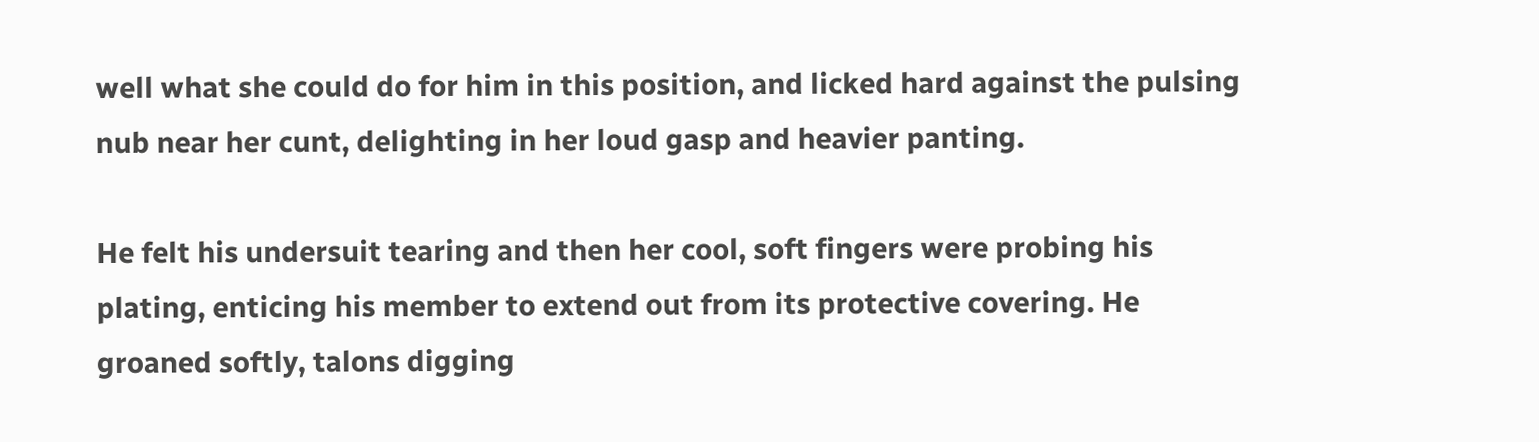well what she could do for him in this position, and licked hard against the pulsing nub near her cunt, delighting in her loud gasp and heavier panting.

He felt his undersuit tearing and then her cool, soft fingers were probing his plating, enticing his member to extend out from its protective covering. He groaned softly, talons digging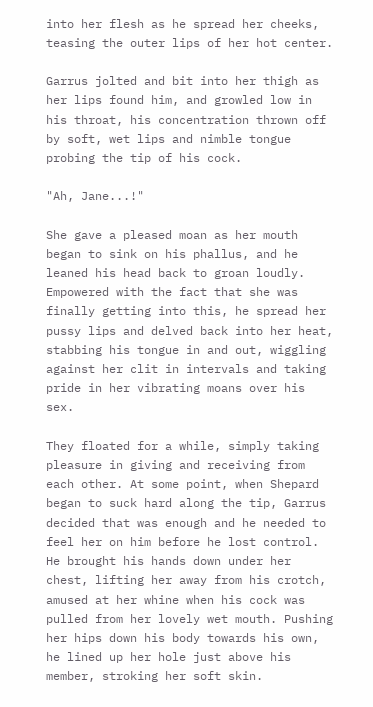into her flesh as he spread her cheeks, teasing the outer lips of her hot center.

Garrus jolted and bit into her thigh as her lips found him, and growled low in his throat, his concentration thrown off by soft, wet lips and nimble tongue probing the tip of his cock.

"Ah, Jane...!"

She gave a pleased moan as her mouth began to sink on his phallus, and he leaned his head back to groan loudly. Empowered with the fact that she was finally getting into this, he spread her pussy lips and delved back into her heat, stabbing his tongue in and out, wiggling against her clit in intervals and taking pride in her vibrating moans over his sex.

They floated for a while, simply taking pleasure in giving and receiving from each other. At some point, when Shepard began to suck hard along the tip, Garrus decided that was enough and he needed to feel her on him before he lost control. He brought his hands down under her chest, lifting her away from his crotch, amused at her whine when his cock was pulled from her lovely wet mouth. Pushing her hips down his body towards his own, he lined up her hole just above his member, stroking her soft skin.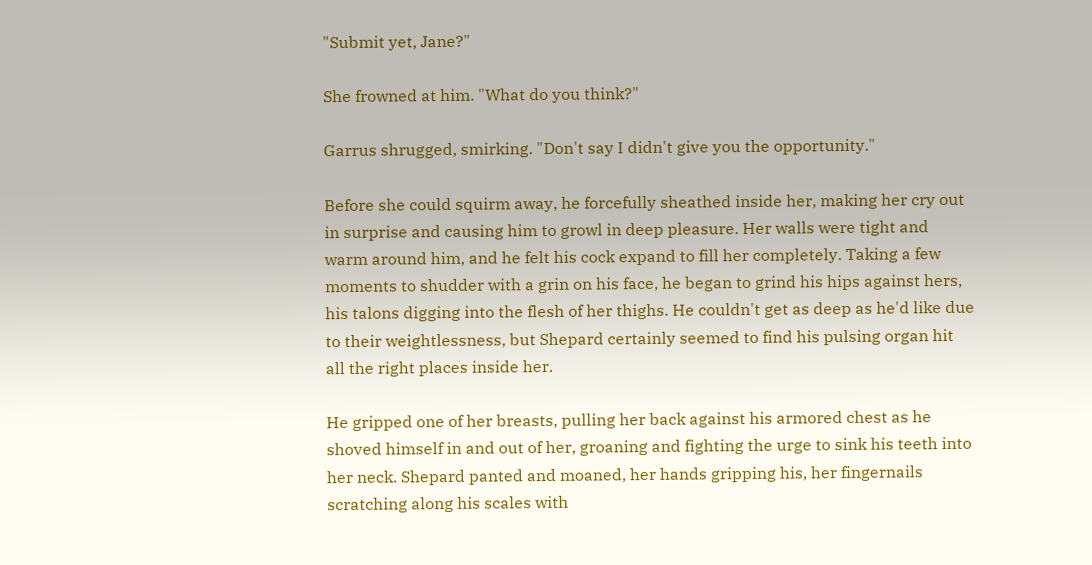"Submit yet, Jane?"

She frowned at him. "What do you think?"

Garrus shrugged, smirking. "Don't say I didn't give you the opportunity."

Before she could squirm away, he forcefully sheathed inside her, making her cry out in surprise and causing him to growl in deep pleasure. Her walls were tight and warm around him, and he felt his cock expand to fill her completely. Taking a few moments to shudder with a grin on his face, he began to grind his hips against hers, his talons digging into the flesh of her thighs. He couldn't get as deep as he'd like due to their weightlessness, but Shepard certainly seemed to find his pulsing organ hit all the right places inside her.

He gripped one of her breasts, pulling her back against his armored chest as he shoved himself in and out of her, groaning and fighting the urge to sink his teeth into her neck. Shepard panted and moaned, her hands gripping his, her fingernails scratching along his scales with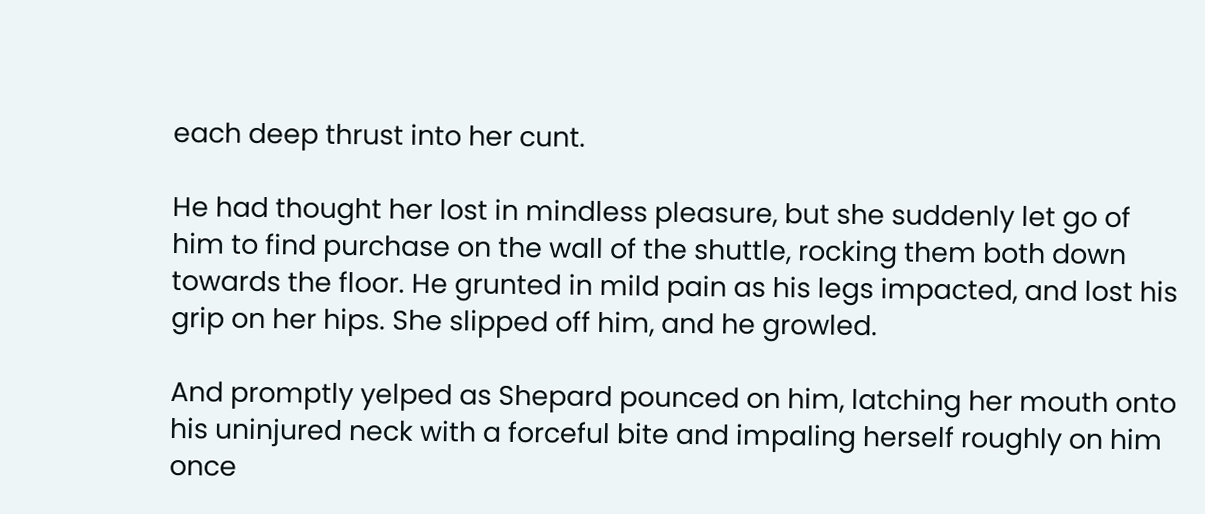each deep thrust into her cunt.

He had thought her lost in mindless pleasure, but she suddenly let go of him to find purchase on the wall of the shuttle, rocking them both down towards the floor. He grunted in mild pain as his legs impacted, and lost his grip on her hips. She slipped off him, and he growled.

And promptly yelped as Shepard pounced on him, latching her mouth onto his uninjured neck with a forceful bite and impaling herself roughly on him once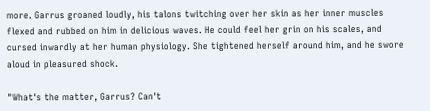more. Garrus groaned loudly, his talons twitching over her skin as her inner muscles flexed and rubbed on him in delicious waves. He could feel her grin on his scales, and cursed inwardly at her human physiology. She tightened herself around him, and he swore aloud in pleasured shock.

"What's the matter, Garrus? Can't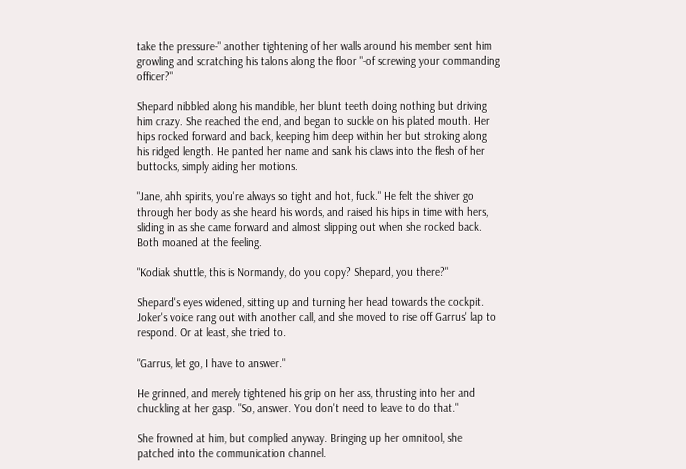take the pressure-" another tightening of her walls around his member sent him growling and scratching his talons along the floor "-of screwing your commanding officer?"

Shepard nibbled along his mandible, her blunt teeth doing nothing but driving him crazy. She reached the end, and began to suckle on his plated mouth. Her hips rocked forward and back, keeping him deep within her but stroking along his ridged length. He panted her name and sank his claws into the flesh of her buttocks, simply aiding her motions.

"Jane, ahh spirits, you're always so tight and hot, fuck." He felt the shiver go through her body as she heard his words, and raised his hips in time with hers, sliding in as she came forward and almost slipping out when she rocked back. Both moaned at the feeling.

"Kodiak shuttle, this is Normandy, do you copy? Shepard, you there?"

Shepard's eyes widened, sitting up and turning her head towards the cockpit. Joker's voice rang out with another call, and she moved to rise off Garrus' lap to respond. Or at least, she tried to.

"Garrus, let go, I have to answer."

He grinned, and merely tightened his grip on her ass, thrusting into her and chuckling at her gasp. "So, answer. You don't need to leave to do that."

She frowned at him, but complied anyway. Bringing up her omnitool, she patched into the communication channel.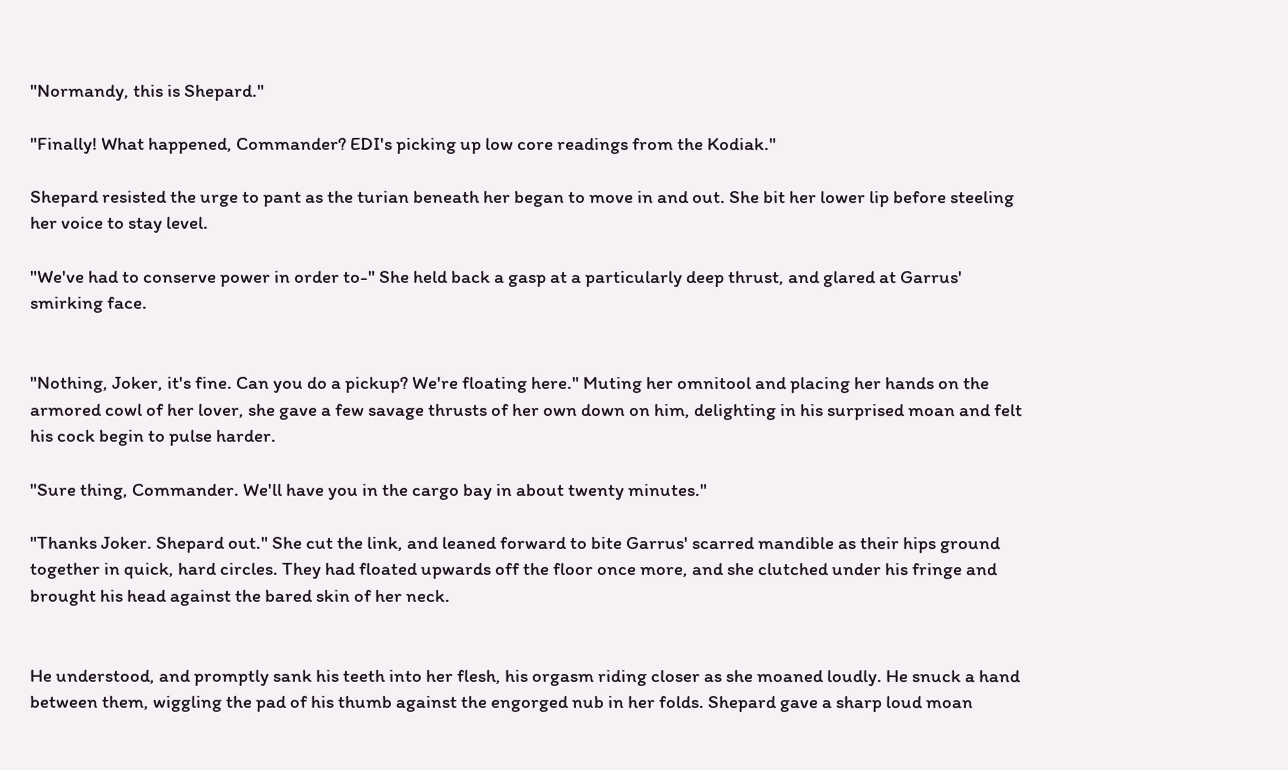"Normandy, this is Shepard."

"Finally! What happened, Commander? EDI's picking up low core readings from the Kodiak."

Shepard resisted the urge to pant as the turian beneath her began to move in and out. She bit her lower lip before steeling her voice to stay level.

"We've had to conserve power in order to-" She held back a gasp at a particularly deep thrust, and glared at Garrus' smirking face.


"Nothing, Joker, it's fine. Can you do a pickup? We're floating here." Muting her omnitool and placing her hands on the armored cowl of her lover, she gave a few savage thrusts of her own down on him, delighting in his surprised moan and felt his cock begin to pulse harder.

"Sure thing, Commander. We'll have you in the cargo bay in about twenty minutes."

"Thanks Joker. Shepard out." She cut the link, and leaned forward to bite Garrus' scarred mandible as their hips ground together in quick, hard circles. They had floated upwards off the floor once more, and she clutched under his fringe and brought his head against the bared skin of her neck.


He understood, and promptly sank his teeth into her flesh, his orgasm riding closer as she moaned loudly. He snuck a hand between them, wiggling the pad of his thumb against the engorged nub in her folds. Shepard gave a sharp loud moan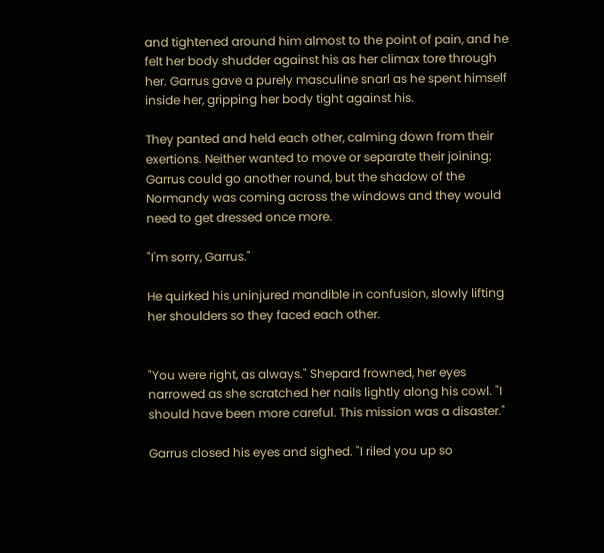and tightened around him almost to the point of pain, and he felt her body shudder against his as her climax tore through her. Garrus gave a purely masculine snarl as he spent himself inside her, gripping her body tight against his.

They panted and held each other, calming down from their exertions. Neither wanted to move or separate their joining; Garrus could go another round, but the shadow of the Normandy was coming across the windows and they would need to get dressed once more.

"I'm sorry, Garrus."

He quirked his uninjured mandible in confusion, slowly lifting her shoulders so they faced each other.


"You were right, as always." Shepard frowned, her eyes narrowed as she scratched her nails lightly along his cowl. "I should have been more careful. This mission was a disaster."

Garrus closed his eyes and sighed. "I riled you up so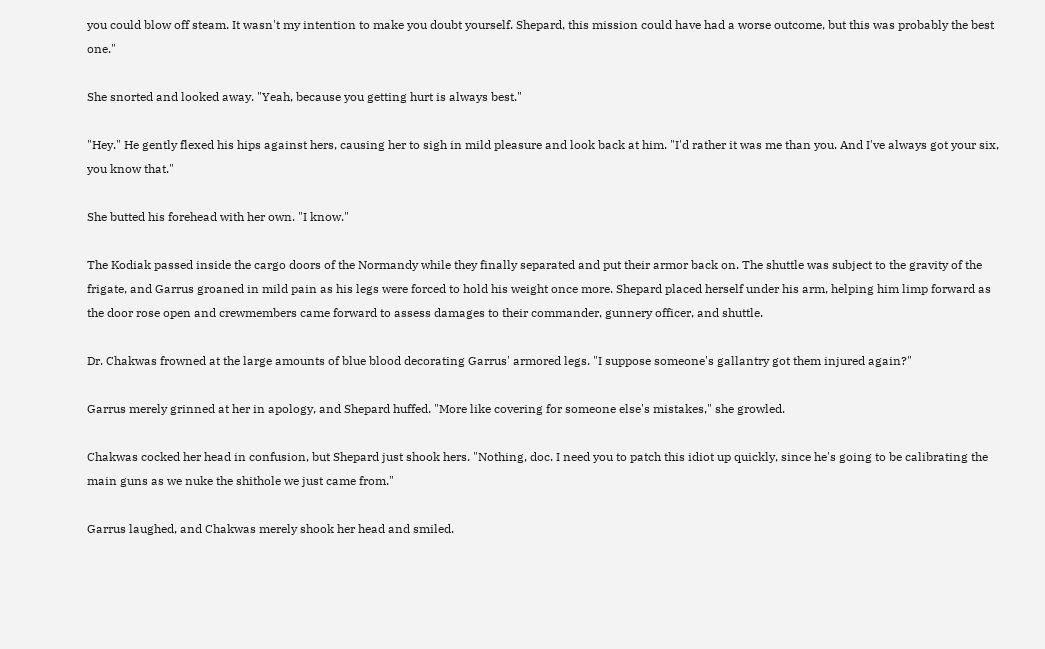you could blow off steam. It wasn't my intention to make you doubt yourself. Shepard, this mission could have had a worse outcome, but this was probably the best one."

She snorted and looked away. "Yeah, because you getting hurt is always best."

"Hey." He gently flexed his hips against hers, causing her to sigh in mild pleasure and look back at him. "I'd rather it was me than you. And I've always got your six, you know that."

She butted his forehead with her own. "I know."

The Kodiak passed inside the cargo doors of the Normandy while they finally separated and put their armor back on. The shuttle was subject to the gravity of the frigate, and Garrus groaned in mild pain as his legs were forced to hold his weight once more. Shepard placed herself under his arm, helping him limp forward as the door rose open and crewmembers came forward to assess damages to their commander, gunnery officer, and shuttle.

Dr. Chakwas frowned at the large amounts of blue blood decorating Garrus' armored legs. "I suppose someone's gallantry got them injured again?"

Garrus merely grinned at her in apology, and Shepard huffed. "More like covering for someone else's mistakes," she growled.

Chakwas cocked her head in confusion, but Shepard just shook hers. "Nothing, doc. I need you to patch this idiot up quickly, since he's going to be calibrating the main guns as we nuke the shithole we just came from."

Garrus laughed, and Chakwas merely shook her head and smiled.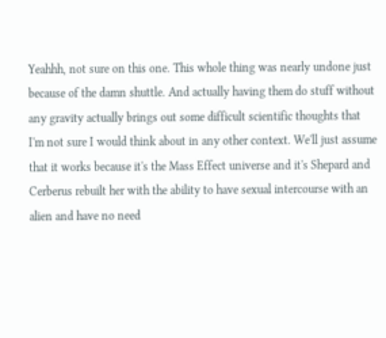Yeahhh, not sure on this one. This whole thing was nearly undone just because of the damn shuttle. And actually having them do stuff without any gravity actually brings out some difficult scientific thoughts that I'm not sure I would think about in any other context. We'll just assume that it works because it's the Mass Effect universe and it's Shepard and Cerberus rebuilt her with the ability to have sexual intercourse with an alien and have no need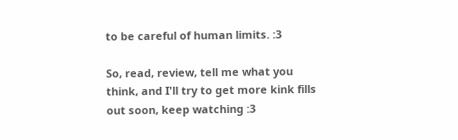to be careful of human limits. :3

So, read, review, tell me what you think, and I'll try to get more kink fills out soon, keep watching :3